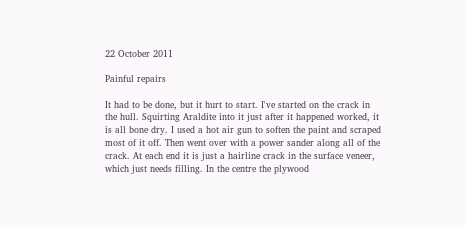22 October 2011

Painful repairs

It had to be done, but it hurt to start. I've started on the crack in the hull. Squirting Araldite into it just after it happened worked, it is all bone dry. I used a hot air gun to soften the paint and scraped most of it off. Then went over with a power sander along all of the crack. At each end it is just a hairline crack in the surface veneer, which just needs filling. In the centre the plywood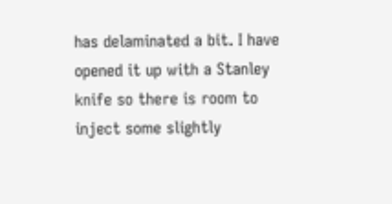has delaminated a bit. I have opened it up with a Stanley knife so there is room to inject some slightly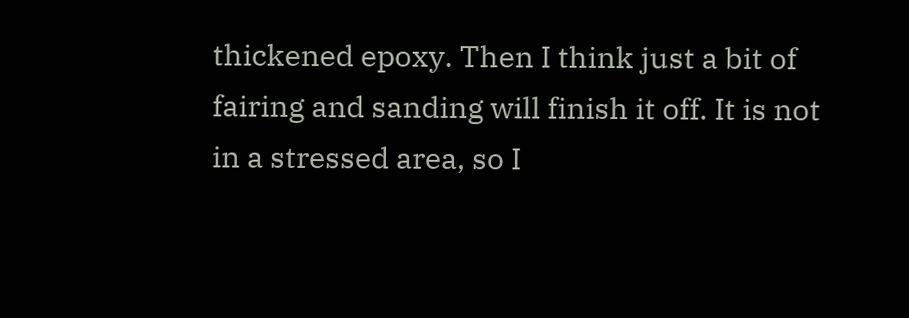thickened epoxy. Then I think just a bit of fairing and sanding will finish it off. It is not in a stressed area, so I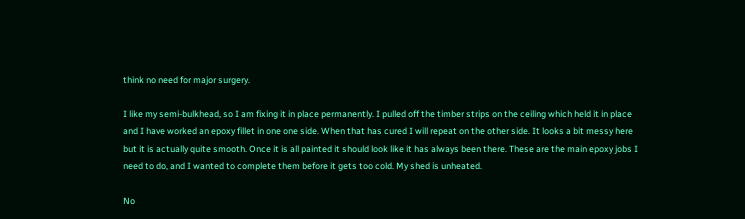think no need for major surgery.

I like my semi-bulkhead, so I am fixing it in place permanently. I pulled off the timber strips on the ceiling which held it in place and I have worked an epoxy fillet in one one side. When that has cured I will repeat on the other side. It looks a bit messy here but it is actually quite smooth. Once it is all painted it should look like it has always been there. These are the main epoxy jobs I need to do, and I wanted to complete them before it gets too cold. My shed is unheated.

No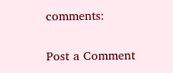comments:

Post a Comment